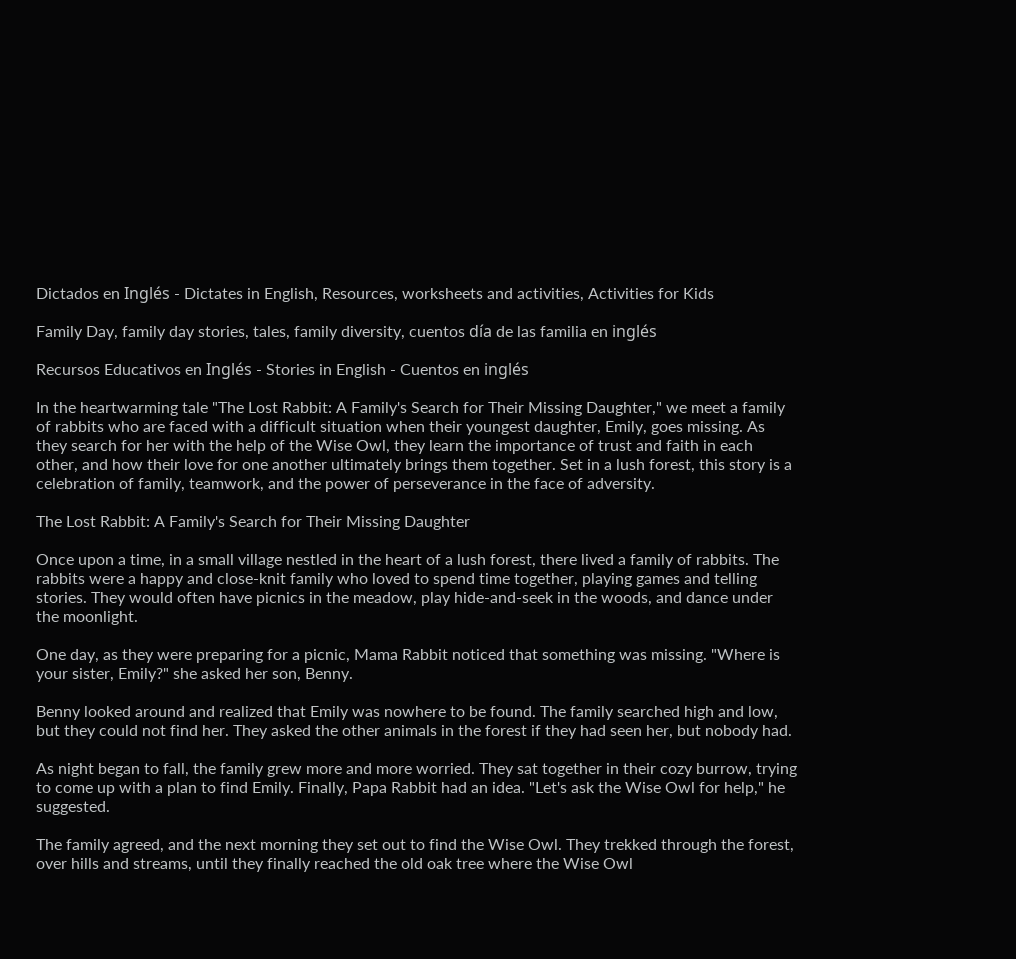Dictados en Inglés - Dictates in English, Resources, worksheets and activities, Activities for Kids

Family Day, family day stories, tales, family diversity, cuentos día de las familia en inglés

Recursos Educativos en Inglés - Stories in English - Cuentos en inglés

In the heartwarming tale "The Lost Rabbit: A Family's Search for Their Missing Daughter," we meet a family of rabbits who are faced with a difficult situation when their youngest daughter, Emily, goes missing. As they search for her with the help of the Wise Owl, they learn the importance of trust and faith in each other, and how their love for one another ultimately brings them together. Set in a lush forest, this story is a celebration of family, teamwork, and the power of perseverance in the face of adversity.

The Lost Rabbit: A Family's Search for Their Missing Daughter

Once upon a time, in a small village nestled in the heart of a lush forest, there lived a family of rabbits. The rabbits were a happy and close-knit family who loved to spend time together, playing games and telling stories. They would often have picnics in the meadow, play hide-and-seek in the woods, and dance under the moonlight.

One day, as they were preparing for a picnic, Mama Rabbit noticed that something was missing. "Where is your sister, Emily?" she asked her son, Benny.

Benny looked around and realized that Emily was nowhere to be found. The family searched high and low, but they could not find her. They asked the other animals in the forest if they had seen her, but nobody had.

As night began to fall, the family grew more and more worried. They sat together in their cozy burrow, trying to come up with a plan to find Emily. Finally, Papa Rabbit had an idea. "Let's ask the Wise Owl for help," he suggested.

The family agreed, and the next morning they set out to find the Wise Owl. They trekked through the forest, over hills and streams, until they finally reached the old oak tree where the Wise Owl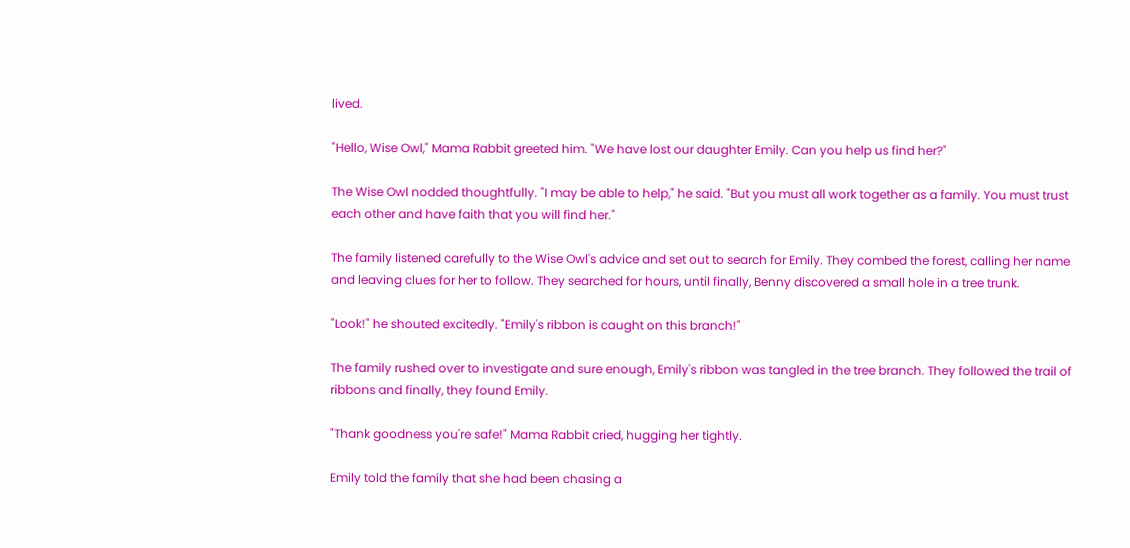lived.

"Hello, Wise Owl," Mama Rabbit greeted him. "We have lost our daughter Emily. Can you help us find her?"

The Wise Owl nodded thoughtfully. "I may be able to help," he said. "But you must all work together as a family. You must trust each other and have faith that you will find her."

The family listened carefully to the Wise Owl's advice and set out to search for Emily. They combed the forest, calling her name and leaving clues for her to follow. They searched for hours, until finally, Benny discovered a small hole in a tree trunk.

"Look!" he shouted excitedly. "Emily's ribbon is caught on this branch!"

The family rushed over to investigate and sure enough, Emily's ribbon was tangled in the tree branch. They followed the trail of ribbons and finally, they found Emily.

"Thank goodness you're safe!" Mama Rabbit cried, hugging her tightly.

Emily told the family that she had been chasing a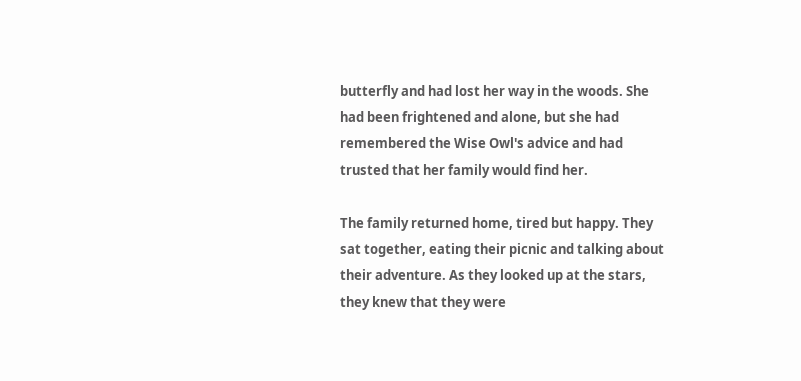butterfly and had lost her way in the woods. She had been frightened and alone, but she had remembered the Wise Owl's advice and had trusted that her family would find her.

The family returned home, tired but happy. They sat together, eating their picnic and talking about their adventure. As they looked up at the stars, they knew that they were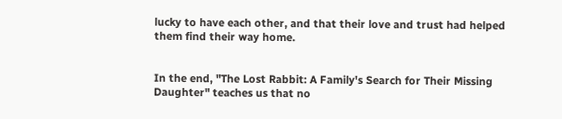lucky to have each other, and that their love and trust had helped them find their way home.


In the end, "The Lost Rabbit: A Family's Search for Their Missing Daughter" teaches us that no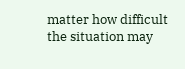matter how difficult the situation may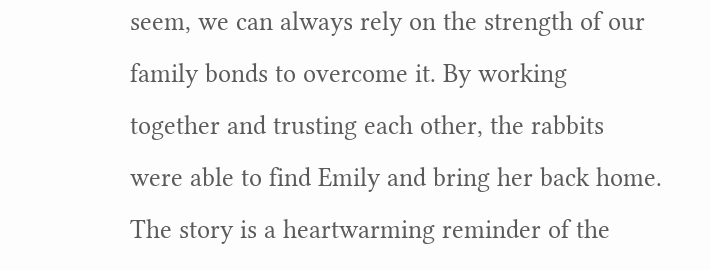seem, we can always rely on the strength of our family bonds to overcome it. By working together and trusting each other, the rabbits were able to find Emily and bring her back home. The story is a heartwarming reminder of the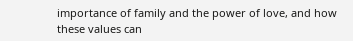importance of family and the power of love, and how these values can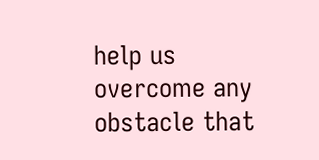help us overcome any obstacle that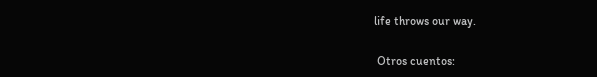life throws our way.

 Otros cuentos: